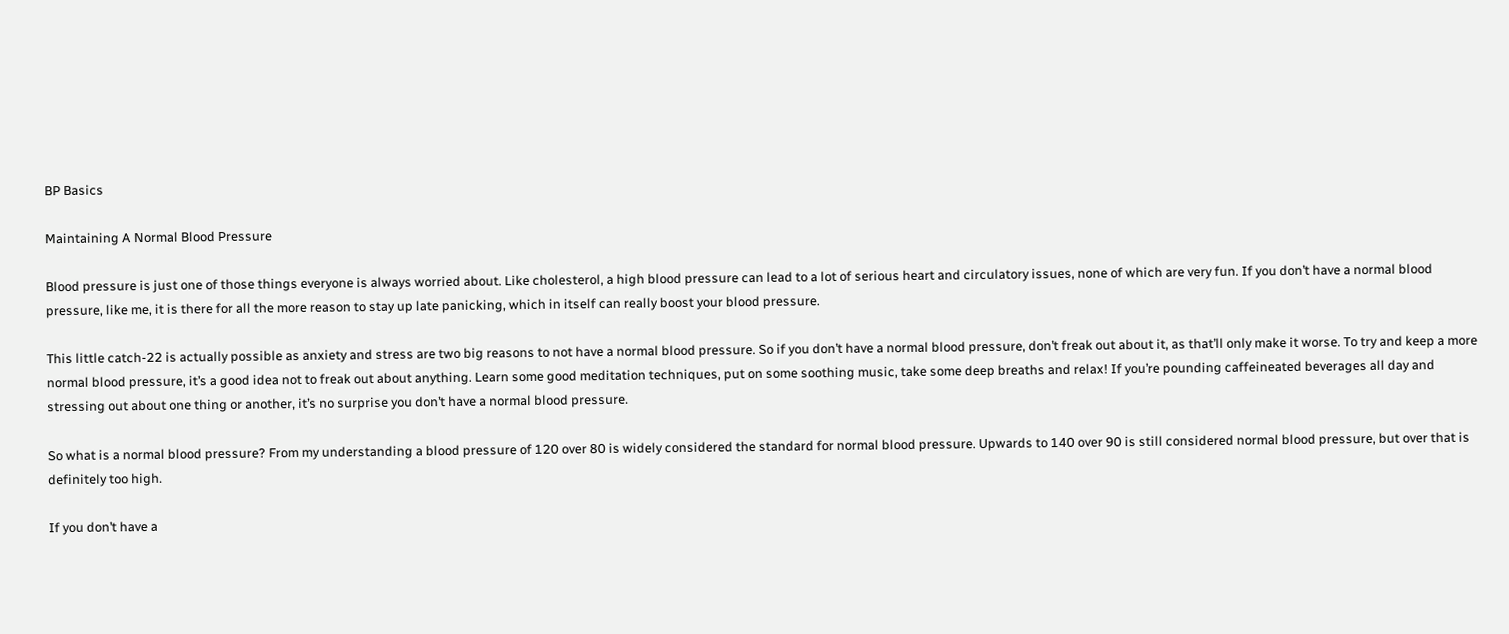BP Basics

Maintaining A Normal Blood Pressure

Blood pressure is just one of those things everyone is always worried about. Like cholesterol, a high blood pressure can lead to a lot of serious heart and circulatory issues, none of which are very fun. If you don’t have a normal blood pressure, like me, it is there for all the more reason to stay up late panicking, which in itself can really boost your blood pressure.

This little catch-22 is actually possible as anxiety and stress are two big reasons to not have a normal blood pressure. So if you don’t have a normal blood pressure, don’t freak out about it, as that’ll only make it worse. To try and keep a more normal blood pressure, it’s a good idea not to freak out about anything. Learn some good meditation techniques, put on some soothing music, take some deep breaths and relax! If you’re pounding caffeineated beverages all day and stressing out about one thing or another, it’s no surprise you don’t have a normal blood pressure.

So what is a normal blood pressure? From my understanding a blood pressure of 120 over 80 is widely considered the standard for normal blood pressure. Upwards to 140 over 90 is still considered normal blood pressure, but over that is definitely too high.

If you don’t have a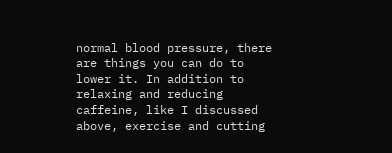normal blood pressure, there are things you can do to lower it. In addition to relaxing and reducing caffeine, like I discussed above, exercise and cutting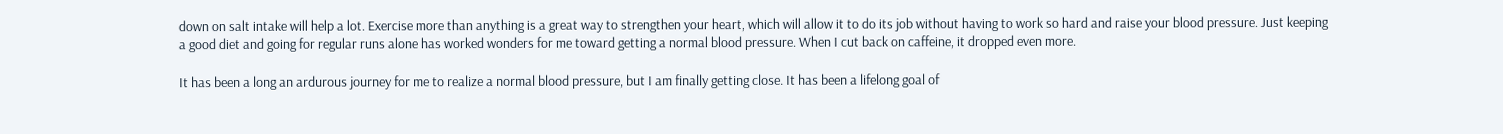down on salt intake will help a lot. Exercise more than anything is a great way to strengthen your heart, which will allow it to do its job without having to work so hard and raise your blood pressure. Just keeping a good diet and going for regular runs alone has worked wonders for me toward getting a normal blood pressure. When I cut back on caffeine, it dropped even more.

It has been a long an ardurous journey for me to realize a normal blood pressure, but I am finally getting close. It has been a lifelong goal of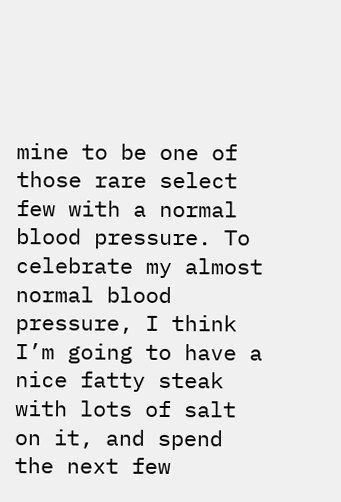mine to be one of those rare select few with a normal blood pressure. To celebrate my almost normal blood pressure, I think I’m going to have a nice fatty steak with lots of salt on it, and spend the next few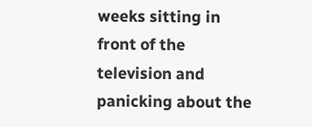weeks sitting in front of the television and panicking about the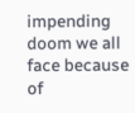impending doom we all face because of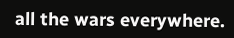all the wars everywhere.